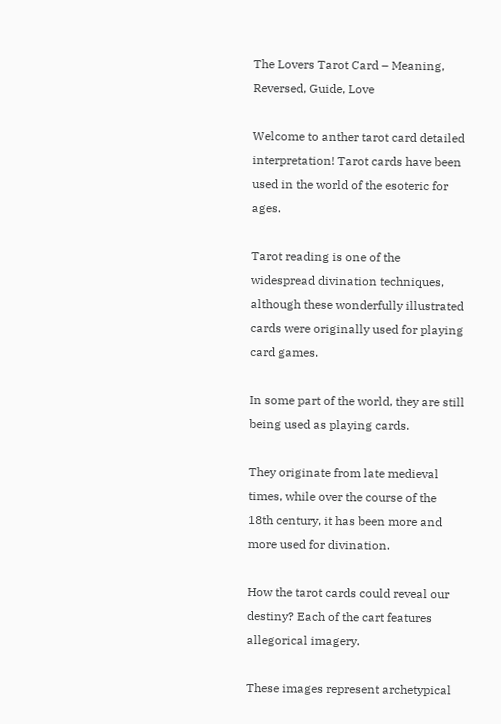The Lovers Tarot Card – Meaning, Reversed, Guide, Love

Welcome to anther tarot card detailed interpretation! Tarot cards have been used in the world of the esoteric for ages.

Tarot reading is one of the widespread divination techniques, although these wonderfully illustrated cards were originally used for playing card games.

In some part of the world, they are still being used as playing cards.

They originate from late medieval times, while over the course of the 18th century, it has been more and more used for divination.

How the tarot cards could reveal our destiny? Each of the cart features allegorical imagery.

These images represent archetypical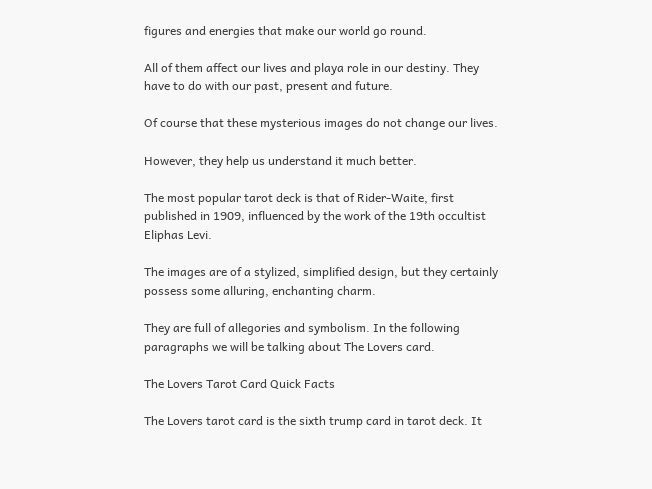figures and energies that make our world go round.

All of them affect our lives and playa role in our destiny. They have to do with our past, present and future.

Of course that these mysterious images do not change our lives.

However, they help us understand it much better.

The most popular tarot deck is that of Rider-Waite, first published in 1909, influenced by the work of the 19th occultist Eliphas Levi.

The images are of a stylized, simplified design, but they certainly possess some alluring, enchanting charm.

They are full of allegories and symbolism. In the following paragraphs we will be talking about The Lovers card.

The Lovers Tarot Card Quick Facts

The Lovers tarot card is the sixth trump card in tarot deck. It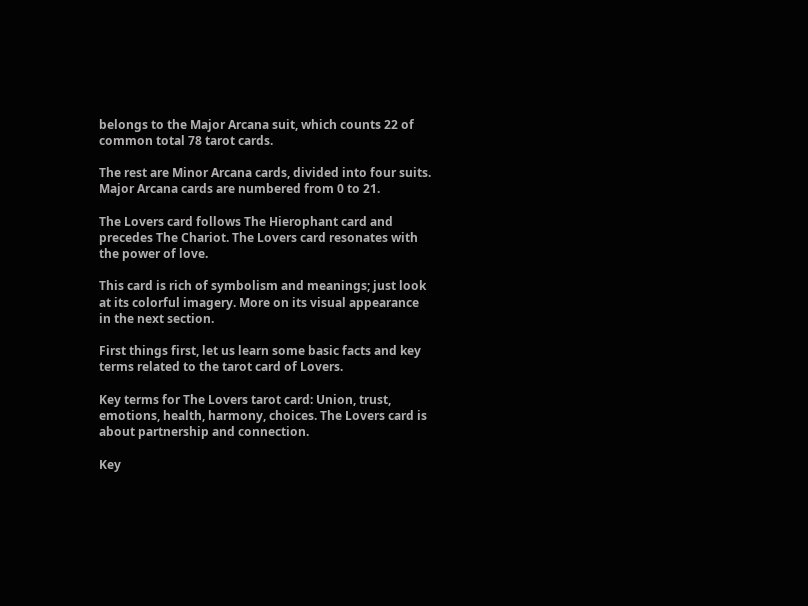belongs to the Major Arcana suit, which counts 22 of common total 78 tarot cards.

The rest are Minor Arcana cards, divided into four suits. Major Arcana cards are numbered from 0 to 21.

The Lovers card follows The Hierophant card and precedes The Chariot. The Lovers card resonates with the power of love.

This card is rich of symbolism and meanings; just look at its colorful imagery. More on its visual appearance in the next section.

First things first, let us learn some basic facts and key terms related to the tarot card of Lovers.

Key terms for The Lovers tarot card: Union, trust, emotions, health, harmony, choices. The Lovers card is about partnership and connection.

Key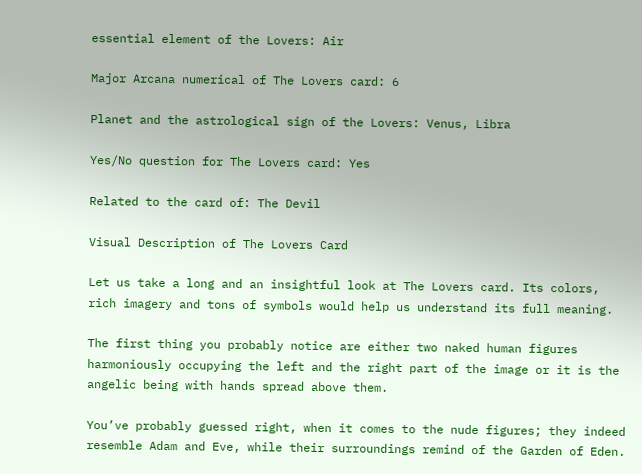essential element of the Lovers: Air

Major Arcana numerical of The Lovers card: 6

Planet and the astrological sign of the Lovers: Venus, Libra

Yes/No question for The Lovers card: Yes

Related to the card of: The Devil

Visual Description of The Lovers Card

Let us take a long and an insightful look at The Lovers card. Its colors, rich imagery and tons of symbols would help us understand its full meaning.

The first thing you probably notice are either two naked human figures harmoniously occupying the left and the right part of the image or it is the angelic being with hands spread above them.

You’ve probably guessed right, when it comes to the nude figures; they indeed resemble Adam and Eve, while their surroundings remind of the Garden of Eden.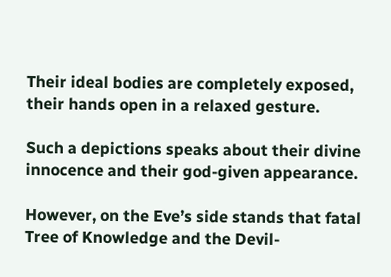Their ideal bodies are completely exposed, their hands open in a relaxed gesture.

Such a depictions speaks about their divine innocence and their god-given appearance.

However, on the Eve’s side stands that fatal Tree of Knowledge and the Devil-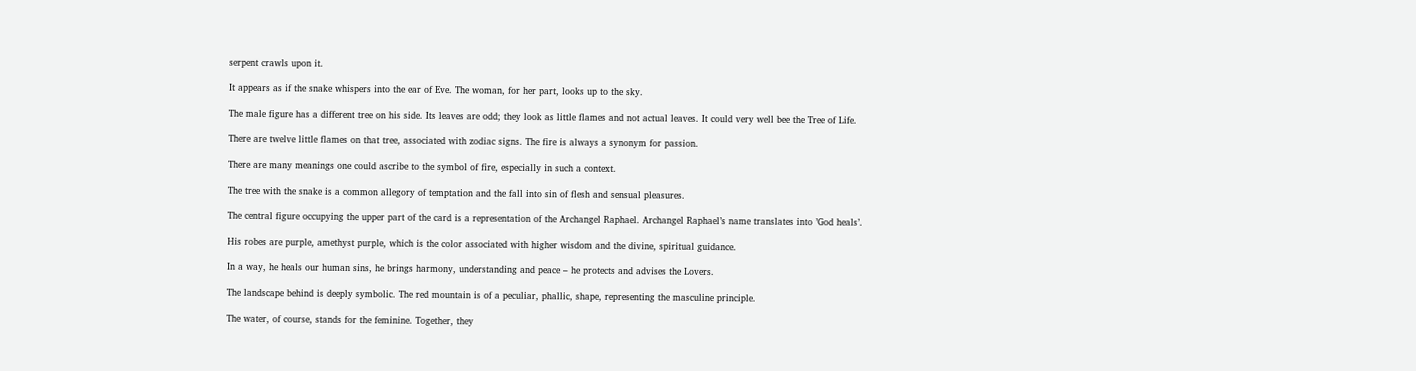serpent crawls upon it.

It appears as if the snake whispers into the ear of Eve. The woman, for her part, looks up to the sky.

The male figure has a different tree on his side. Its leaves are odd; they look as little flames and not actual leaves. It could very well bee the Tree of Life.

There are twelve little flames on that tree, associated with zodiac signs. The fire is always a synonym for passion.

There are many meanings one could ascribe to the symbol of fire, especially in such a context.

The tree with the snake is a common allegory of temptation and the fall into sin of flesh and sensual pleasures.

The central figure occupying the upper part of the card is a representation of the Archangel Raphael. Archangel Raphael’s name translates into ’God heals’.

His robes are purple, amethyst purple, which is the color associated with higher wisdom and the divine, spiritual guidance.

In a way, he heals our human sins, he brings harmony, understanding and peace – he protects and advises the Lovers.

The landscape behind is deeply symbolic. The red mountain is of a peculiar, phallic, shape, representing the masculine principle.

The water, of course, stands for the feminine. Together, they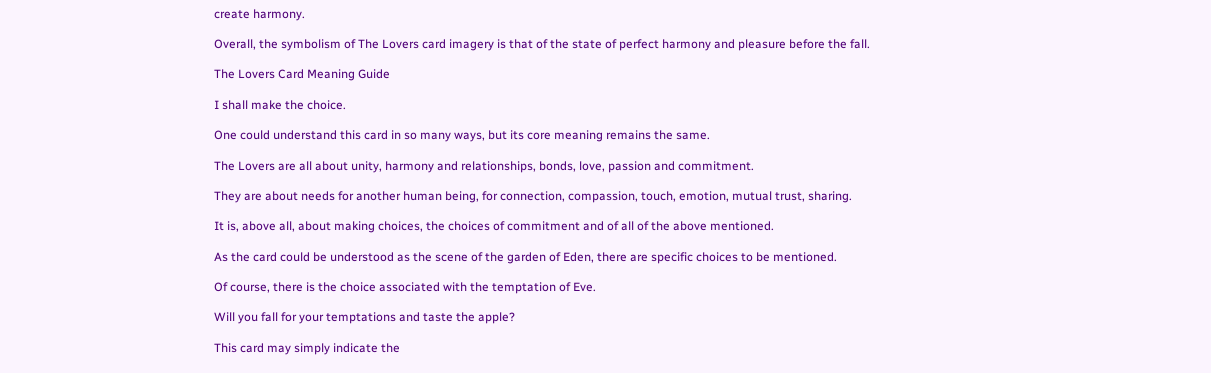create harmony.

Overall, the symbolism of The Lovers card imagery is that of the state of perfect harmony and pleasure before the fall.

The Lovers Card Meaning Guide

I shall make the choice.

One could understand this card in so many ways, but its core meaning remains the same.

The Lovers are all about unity, harmony and relationships, bonds, love, passion and commitment.

They are about needs for another human being, for connection, compassion, touch, emotion, mutual trust, sharing.

It is, above all, about making choices, the choices of commitment and of all of the above mentioned.

As the card could be understood as the scene of the garden of Eden, there are specific choices to be mentioned.

Of course, there is the choice associated with the temptation of Eve.

Will you fall for your temptations and taste the apple?

This card may simply indicate the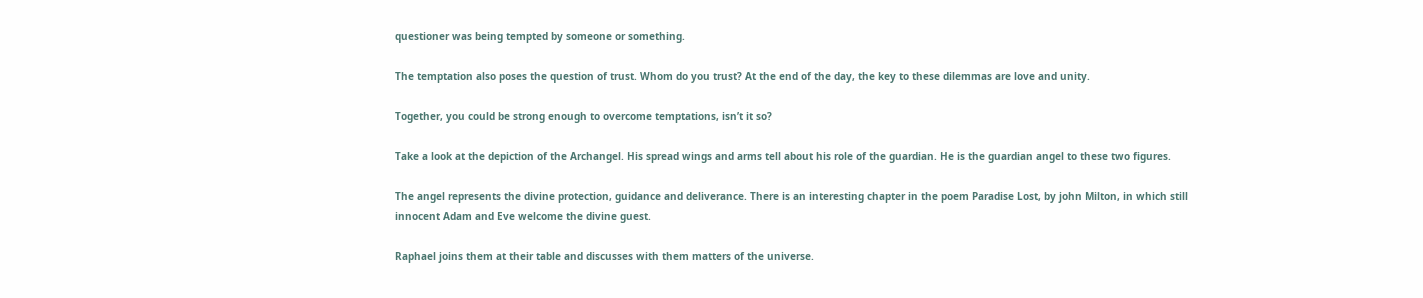questioner was being tempted by someone or something.

The temptation also poses the question of trust. Whom do you trust? At the end of the day, the key to these dilemmas are love and unity.

Together, you could be strong enough to overcome temptations, isn’t it so?

Take a look at the depiction of the Archangel. His spread wings and arms tell about his role of the guardian. He is the guardian angel to these two figures.

The angel represents the divine protection, guidance and deliverance. There is an interesting chapter in the poem Paradise Lost, by john Milton, in which still innocent Adam and Eve welcome the divine guest.

Raphael joins them at their table and discusses with them matters of the universe.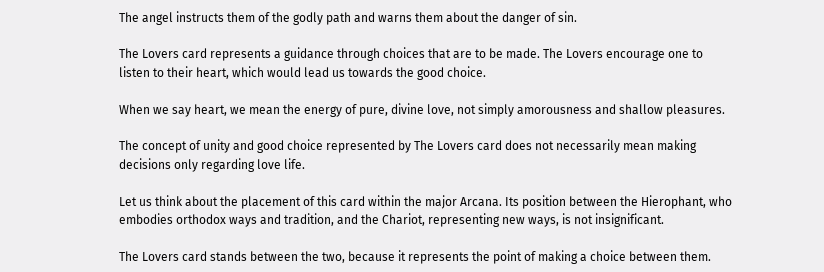The angel instructs them of the godly path and warns them about the danger of sin.

The Lovers card represents a guidance through choices that are to be made. The Lovers encourage one to listen to their heart, which would lead us towards the good choice.

When we say heart, we mean the energy of pure, divine love, not simply amorousness and shallow pleasures.

The concept of unity and good choice represented by The Lovers card does not necessarily mean making decisions only regarding love life.

Let us think about the placement of this card within the major Arcana. Its position between the Hierophant, who embodies orthodox ways and tradition, and the Chariot, representing new ways, is not insignificant.

The Lovers card stands between the two, because it represents the point of making a choice between them.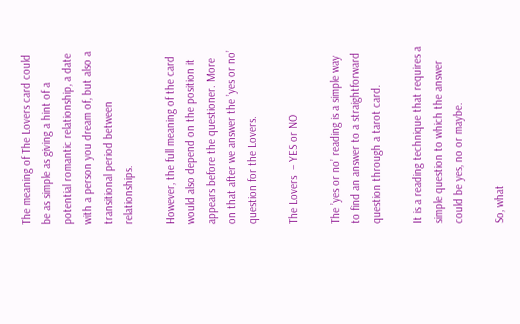The meaning of The Lovers card could be as simple as giving a hint of a potential romantic relationship, a date with a person you dream of, but also a transitional period between relationships.

However, the full meaning of the card would also depend on the position it appears before the questioner. More on that after we answer the ’yes or no’ question for the Lovers.

The Lovers  – YES or NO

The ’yes or no’ reading is a simple way to find an answer to a straightforward question through a tarot card.

It is a reading technique that requires a simple question to which the answer could be yes, no or maybe.

So, what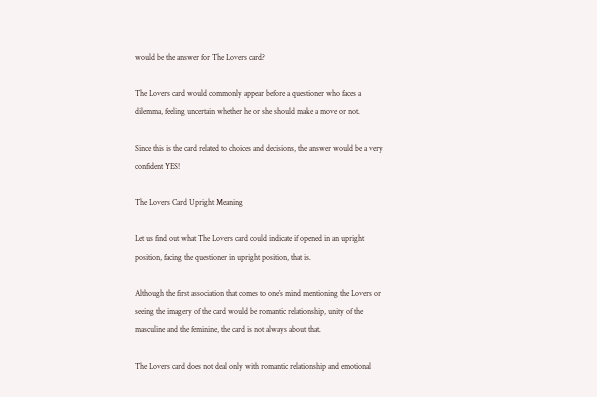would be the answer for The Lovers card?

The Lovers card would commonly appear before a questioner who faces a dilemma, feeling uncertain whether he or she should make a move or not.

Since this is the card related to choices and decisions, the answer would be a very confident YES!

The Lovers Card Upright Meaning

Let us find out what The Lovers card could indicate if opened in an upright position, facing the questioner in upright position, that is.

Although the first association that comes to one’s mind mentioning the Lovers or seeing the imagery of the card would be romantic relationship, unity of the masculine and the feminine, the card is not always about that.

The Lovers card does not deal only with romantic relationship and emotional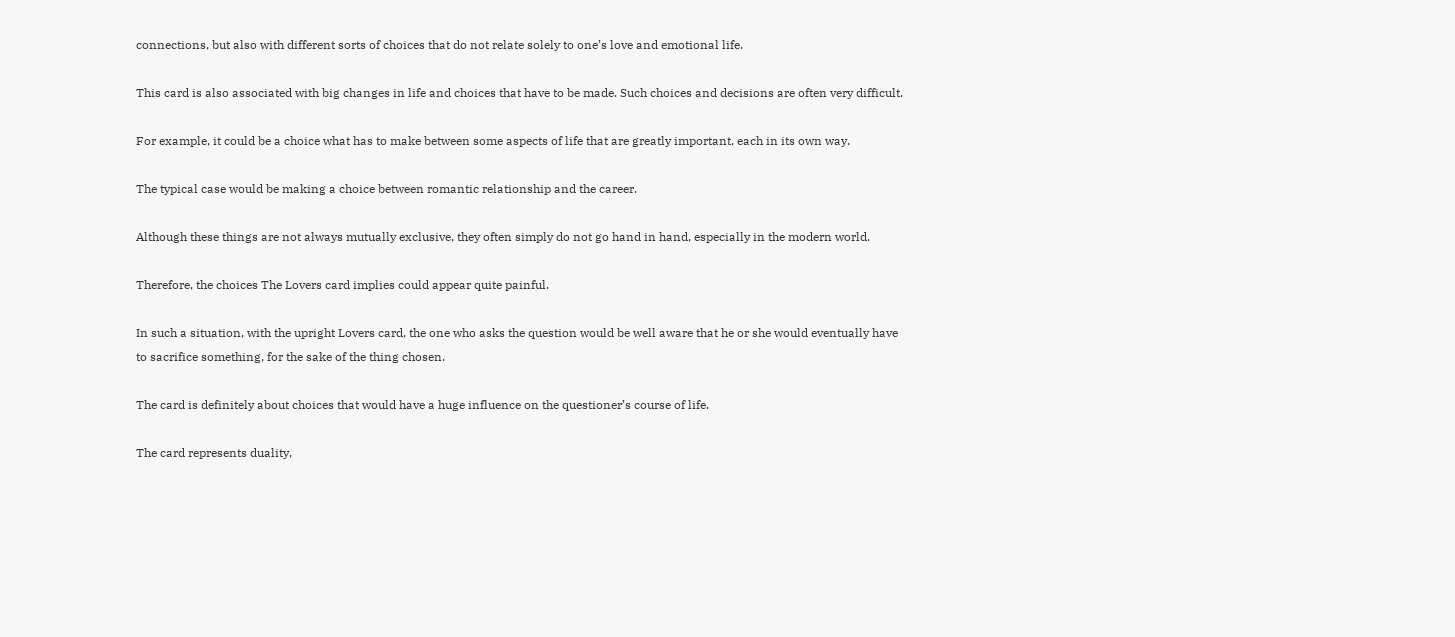connections, but also with different sorts of choices that do not relate solely to one’s love and emotional life.

This card is also associated with big changes in life and choices that have to be made. Such choices and decisions are often very difficult.

For example, it could be a choice what has to make between some aspects of life that are greatly important, each in its own way.

The typical case would be making a choice between romantic relationship and the career.

Although these things are not always mutually exclusive, they often simply do not go hand in hand, especially in the modern world.

Therefore, the choices The Lovers card implies could appear quite painful.

In such a situation, with the upright Lovers card, the one who asks the question would be well aware that he or she would eventually have to sacrifice something, for the sake of the thing chosen.

The card is definitely about choices that would have a huge influence on the questioner’s course of life.

The card represents duality,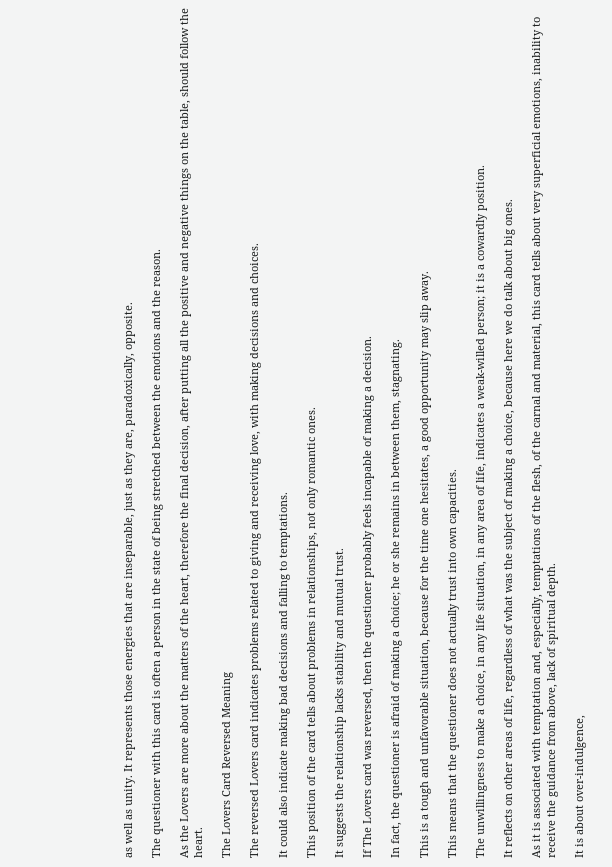as well as unity. It represents those energies that are inseparable, just as they are, paradoxically, opposite.

The questioner with this card is often a person in the state of being stretched between the emotions and the reason.

As the Lovers are more about the matters of the heart, therefore the final decision, after putting all the positive and negative things on the table, should follow the heart.

The Lovers Card Reversed Meaning

The reversed Lovers card indicates problems related to giving and receiving love, with making decisions and choices.

It could also indicate making bad decisions and falling to temptations.

This position of the card tells about problems in relationships, not only romantic ones.

It suggests the relationship lacks stability and mutual trust.

If The Lovers card was reversed, then the questioner probably feels incapable of making a decision.

In fact, the questioner is afraid of making a choice; he or she remains in between them, stagnating.

This is a tough and unfavorable situation, because for the time one hesitates, a good opportunity may slip away.

This means that the questioner does not actually trust into own capacities.

The unwillingness to make a choice, in any life situation, in any area of life, indicates a weak-willed person; it is a cowardly position.

It reflects on other areas of life, regardless of what was the subject of making a choice, because here we do talk about big ones.

As it is associated with temptation and, especially, temptations of the flesh, of the carnal and material, this card tells about very superficial emotions, inability to receive the guidance from above, lack of spiritual depth.

It is about over-indulgence,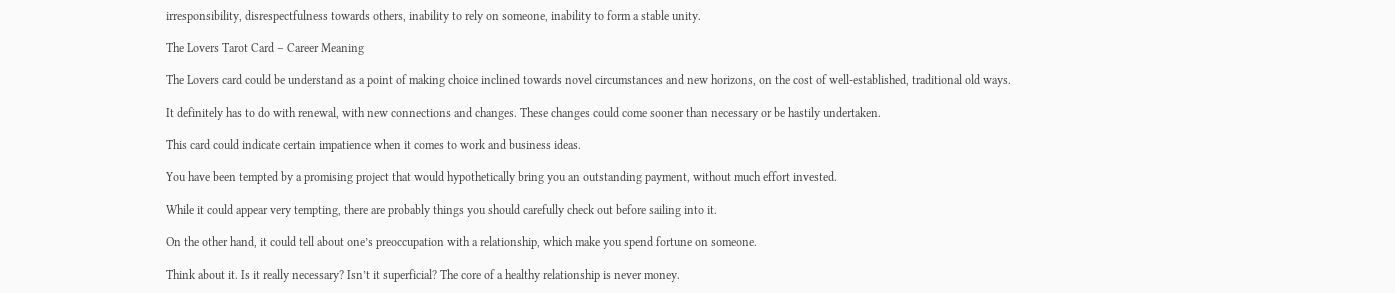irresponsibility, disrespectfulness towards others, inability to rely on someone, inability to form a stable unity.

The Lovers Tarot Card – Career Meaning

The Lovers card could be understand as a point of making choice inclined towards novel circumstances and new horizons, on the cost of well-established, traditional old ways.

It definitely has to do with renewal, with new connections and changes. These changes could come sooner than necessary or be hastily undertaken.

This card could indicate certain impatience when it comes to work and business ideas.

You have been tempted by a promising project that would hypothetically bring you an outstanding payment, without much effort invested.

While it could appear very tempting, there are probably things you should carefully check out before sailing into it.

On the other hand, it could tell about one’s preoccupation with a relationship, which make you spend fortune on someone.

Think about it. Is it really necessary? Isn’t it superficial? The core of a healthy relationship is never money.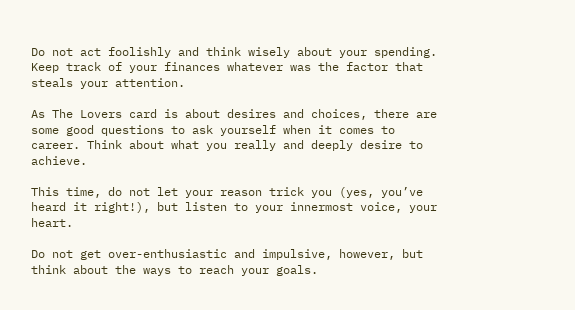Do not act foolishly and think wisely about your spending. Keep track of your finances whatever was the factor that steals your attention.

As The Lovers card is about desires and choices, there are some good questions to ask yourself when it comes to career. Think about what you really and deeply desire to achieve.

This time, do not let your reason trick you (yes, you’ve heard it right!), but listen to your innermost voice, your heart.

Do not get over-enthusiastic and impulsive, however, but think about the ways to reach your goals.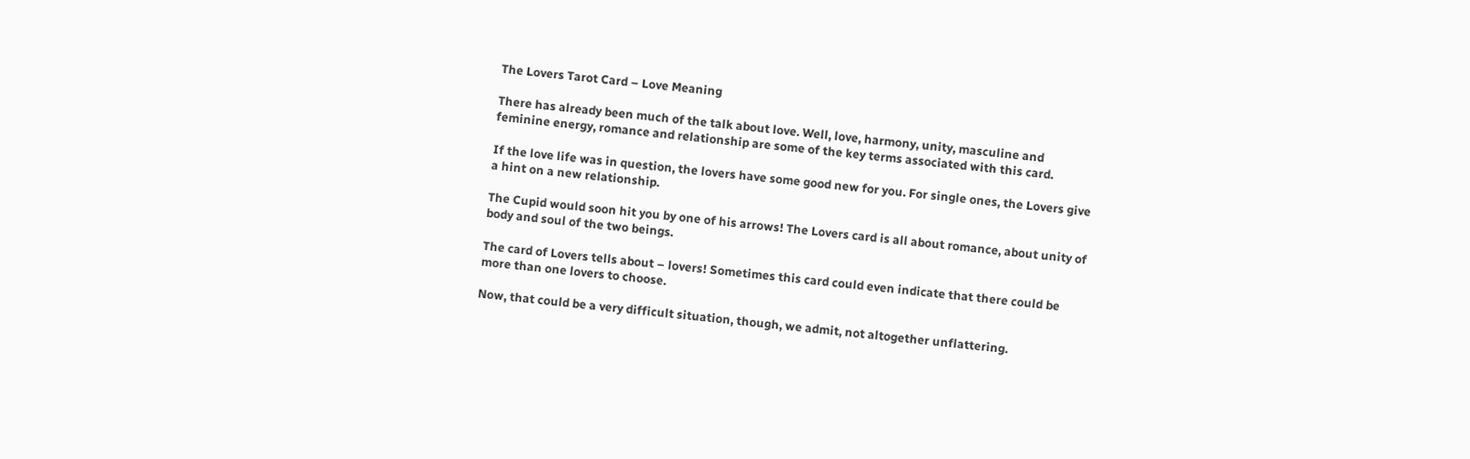The Lovers Tarot Card – Love Meaning

There has already been much of the talk about love. Well, love, harmony, unity, masculine and feminine energy, romance and relationship are some of the key terms associated with this card.

If the love life was in question, the lovers have some good new for you. For single ones, the Lovers give a hint on a new relationship.

The Cupid would soon hit you by one of his arrows! The Lovers card is all about romance, about unity of body and soul of the two beings.

The card of Lovers tells about – lovers! Sometimes this card could even indicate that there could be more than one lovers to choose.

Now, that could be a very difficult situation, though, we admit, not altogether unflattering.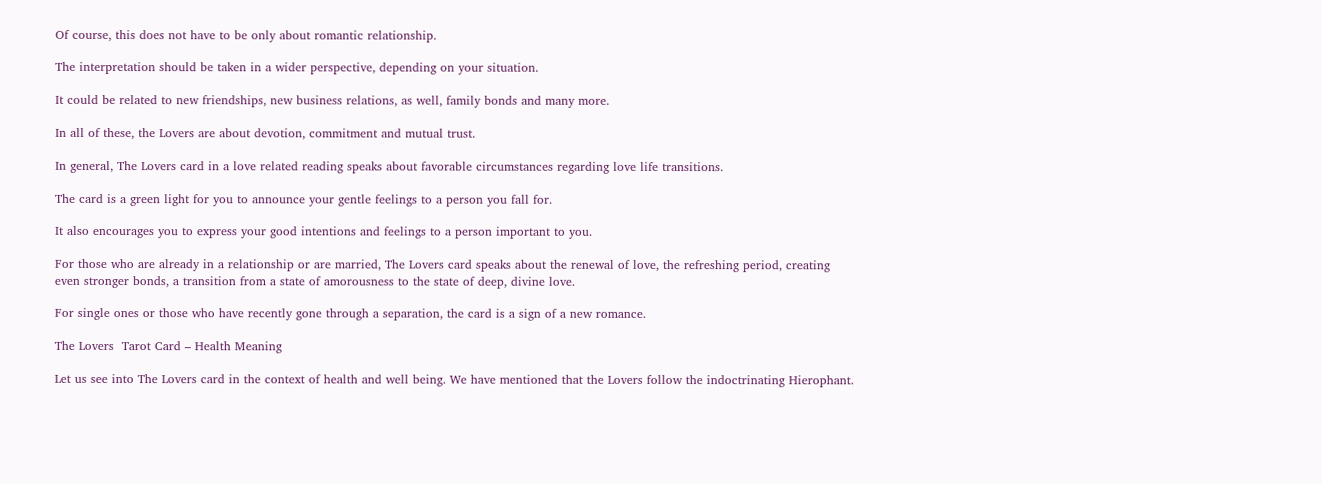Of course, this does not have to be only about romantic relationship.

The interpretation should be taken in a wider perspective, depending on your situation.

It could be related to new friendships, new business relations, as well, family bonds and many more.

In all of these, the Lovers are about devotion, commitment and mutual trust.

In general, The Lovers card in a love related reading speaks about favorable circumstances regarding love life transitions.

The card is a green light for you to announce your gentle feelings to a person you fall for.

It also encourages you to express your good intentions and feelings to a person important to you.

For those who are already in a relationship or are married, The Lovers card speaks about the renewal of love, the refreshing period, creating even stronger bonds, a transition from a state of amorousness to the state of deep, divine love.

For single ones or those who have recently gone through a separation, the card is a sign of a new romance.

The Lovers  Tarot Card – Health Meaning

Let us see into The Lovers card in the context of health and well being. We have mentioned that the Lovers follow the indoctrinating Hierophant.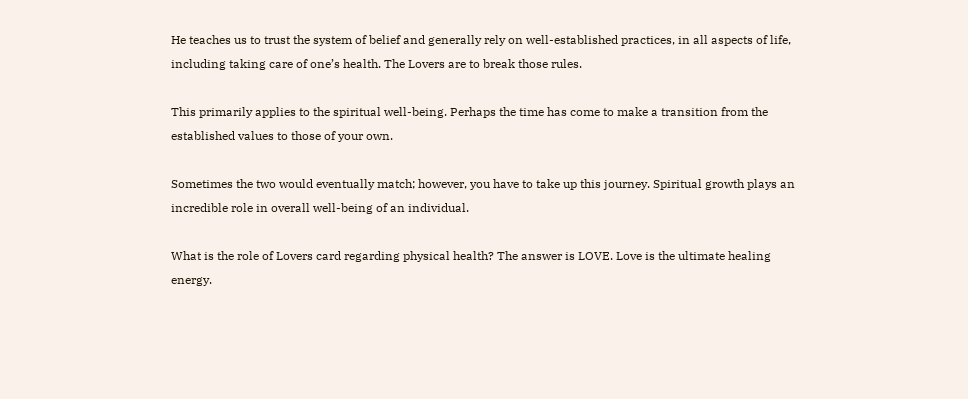He teaches us to trust the system of belief and generally rely on well-established practices, in all aspects of life, including taking care of one’s health. The Lovers are to break those rules.

This primarily applies to the spiritual well-being. Perhaps the time has come to make a transition from the established values to those of your own.

Sometimes the two would eventually match; however, you have to take up this journey. Spiritual growth plays an incredible role in overall well-being of an individual.

What is the role of Lovers card regarding physical health? The answer is LOVE. Love is the ultimate healing energy.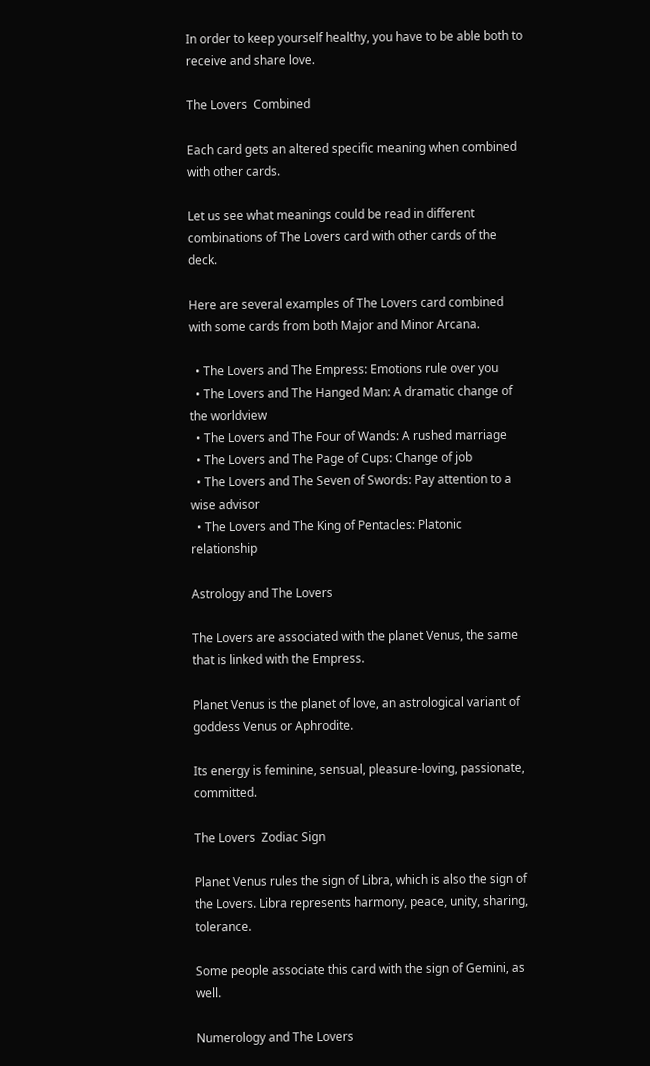In order to keep yourself healthy, you have to be able both to receive and share love.

The Lovers  Combined

Each card gets an altered specific meaning when combined with other cards.

Let us see what meanings could be read in different combinations of The Lovers card with other cards of the deck.

Here are several examples of The Lovers card combined with some cards from both Major and Minor Arcana.

  • The Lovers and The Empress: Emotions rule over you
  • The Lovers and The Hanged Man: A dramatic change of the worldview
  • The Lovers and The Four of Wands: A rushed marriage
  • The Lovers and The Page of Cups: Change of job
  • The Lovers and The Seven of Swords: Pay attention to a wise advisor
  • The Lovers and The King of Pentacles: Platonic relationship

Astrology and The Lovers

The Lovers are associated with the planet Venus, the same that is linked with the Empress.

Planet Venus is the planet of love, an astrological variant of goddess Venus or Aphrodite.

Its energy is feminine, sensual, pleasure-loving, passionate, committed.

The Lovers  Zodiac Sign

Planet Venus rules the sign of Libra, which is also the sign of the Lovers. Libra represents harmony, peace, unity, sharing, tolerance.

Some people associate this card with the sign of Gemini, as well.

Numerology and The Lovers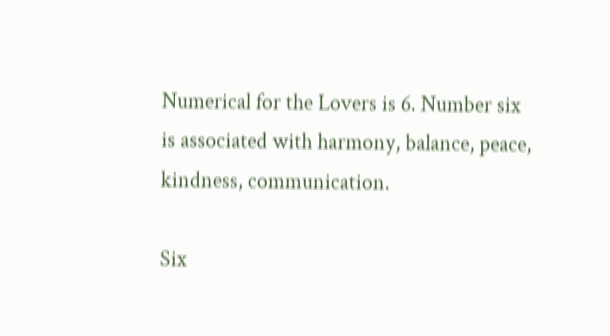Numerical for the Lovers is 6. Number six is associated with harmony, balance, peace, kindness, communication.

Six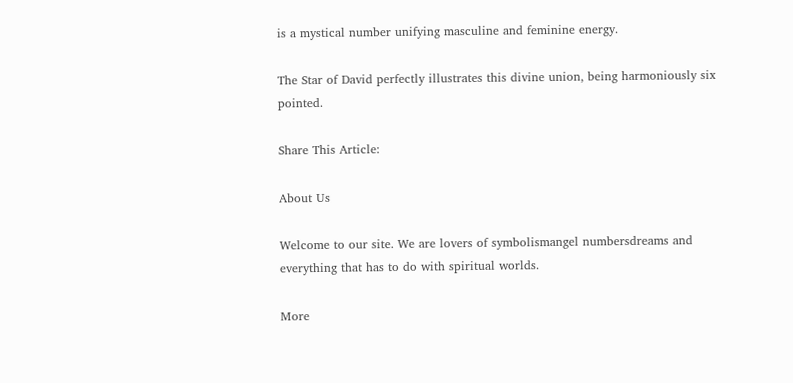is a mystical number unifying masculine and feminine energy.

The Star of David perfectly illustrates this divine union, being harmoniously six pointed.

Share This Article:

About Us

Welcome to our site. We are lovers of symbolismangel numbersdreams and everything that has to do with spiritual worlds.

More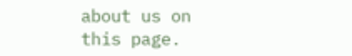about us on this page.